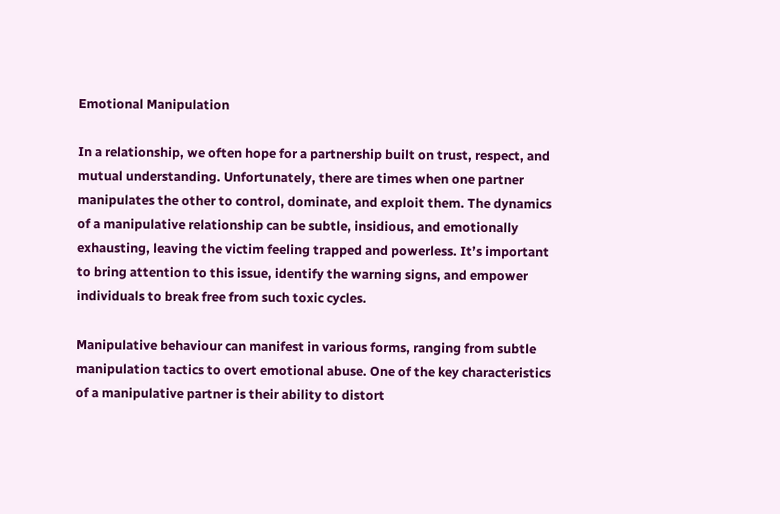Emotional Manipulation

In a relationship, we often hope for a partnership built on trust, respect, and mutual understanding. Unfortunately, there are times when one partner manipulates the other to control, dominate, and exploit them. The dynamics of a manipulative relationship can be subtle, insidious, and emotionally exhausting, leaving the victim feeling trapped and powerless. It’s important to bring attention to this issue, identify the warning signs, and empower individuals to break free from such toxic cycles.

Manipulative behaviour can manifest in various forms, ranging from subtle manipulation tactics to overt emotional abuse. One of the key characteristics of a manipulative partner is their ability to distort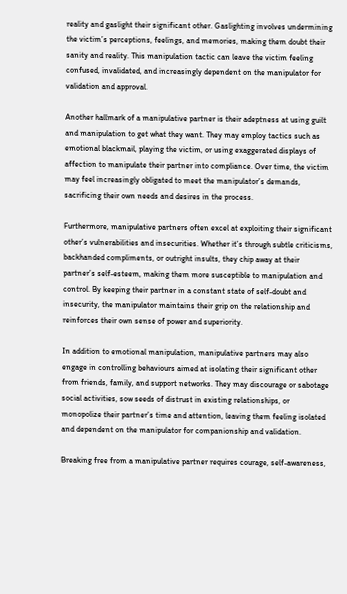reality and gaslight their significant other. Gaslighting involves undermining the victim’s perceptions, feelings, and memories, making them doubt their sanity and reality. This manipulation tactic can leave the victim feeling confused, invalidated, and increasingly dependent on the manipulator for validation and approval.

Another hallmark of a manipulative partner is their adeptness at using guilt and manipulation to get what they want. They may employ tactics such as emotional blackmail, playing the victim, or using exaggerated displays of affection to manipulate their partner into compliance. Over time, the victim may feel increasingly obligated to meet the manipulator’s demands, sacrificing their own needs and desires in the process.

Furthermore, manipulative partners often excel at exploiting their significant other’s vulnerabilities and insecurities. Whether it’s through subtle criticisms, backhanded compliments, or outright insults, they chip away at their partner’s self-esteem, making them more susceptible to manipulation and control. By keeping their partner in a constant state of self-doubt and insecurity, the manipulator maintains their grip on the relationship and reinforces their own sense of power and superiority.

In addition to emotional manipulation, manipulative partners may also engage in controlling behaviours aimed at isolating their significant other from friends, family, and support networks. They may discourage or sabotage social activities, sow seeds of distrust in existing relationships, or monopolize their partner’s time and attention, leaving them feeling isolated and dependent on the manipulator for companionship and validation.

Breaking free from a manipulative partner requires courage, self-awareness,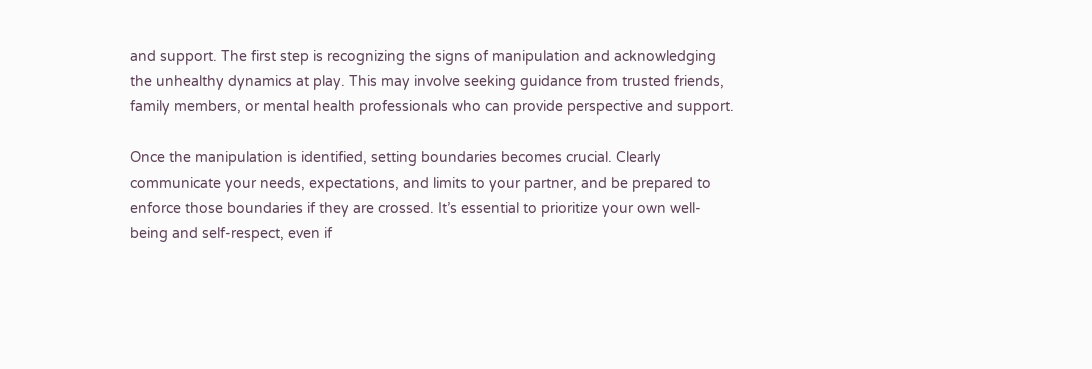and support. The first step is recognizing the signs of manipulation and acknowledging the unhealthy dynamics at play. This may involve seeking guidance from trusted friends, family members, or mental health professionals who can provide perspective and support.

Once the manipulation is identified, setting boundaries becomes crucial. Clearly communicate your needs, expectations, and limits to your partner, and be prepared to enforce those boundaries if they are crossed. It’s essential to prioritize your own well-being and self-respect, even if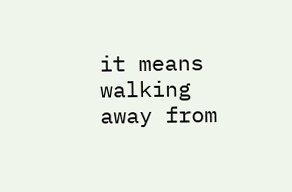it means walking away from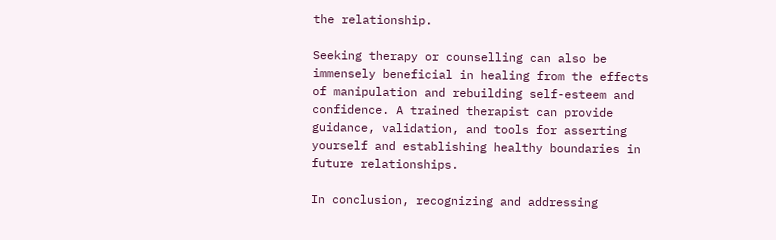the relationship.

Seeking therapy or counselling can also be immensely beneficial in healing from the effects of manipulation and rebuilding self-esteem and confidence. A trained therapist can provide guidance, validation, and tools for asserting yourself and establishing healthy boundaries in future relationships.

In conclusion, recognizing and addressing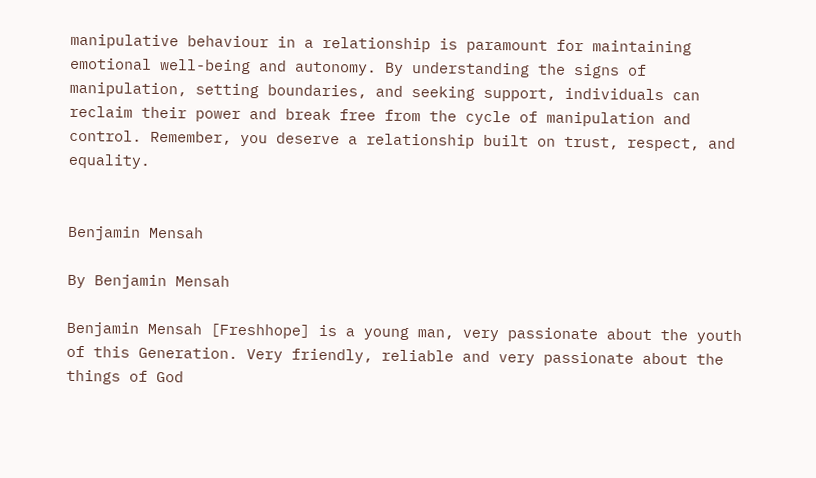manipulative behaviour in a relationship is paramount for maintaining emotional well-being and autonomy. By understanding the signs of manipulation, setting boundaries, and seeking support, individuals can reclaim their power and break free from the cycle of manipulation and control. Remember, you deserve a relationship built on trust, respect, and equality.


Benjamin Mensah

By Benjamin Mensah

Benjamin Mensah [Freshhope] is a young man, very passionate about the youth of this Generation. Very friendly, reliable and very passionate about the things of God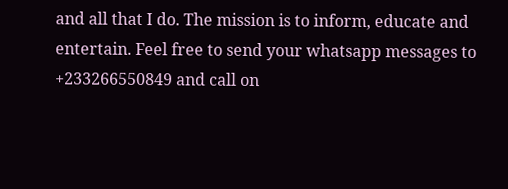and all that I do. The mission is to inform, educate and entertain. Feel free to send your whatsapp messages to +233266550849 and call on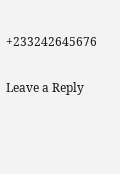+233242645676

Leave a Reply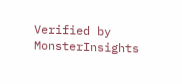Verified by MonsterInsights